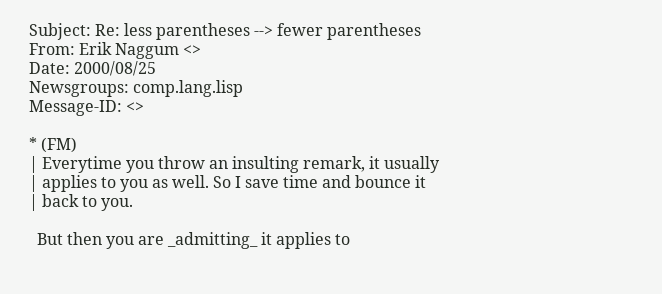Subject: Re: less parentheses --> fewer parentheses
From: Erik Naggum <>
Date: 2000/08/25
Newsgroups: comp.lang.lisp
Message-ID: <>

* (FM)
| Everytime you throw an insulting remark, it usually
| applies to you as well. So I save time and bounce it
| back to you.

  But then you are _admitting_ it applies to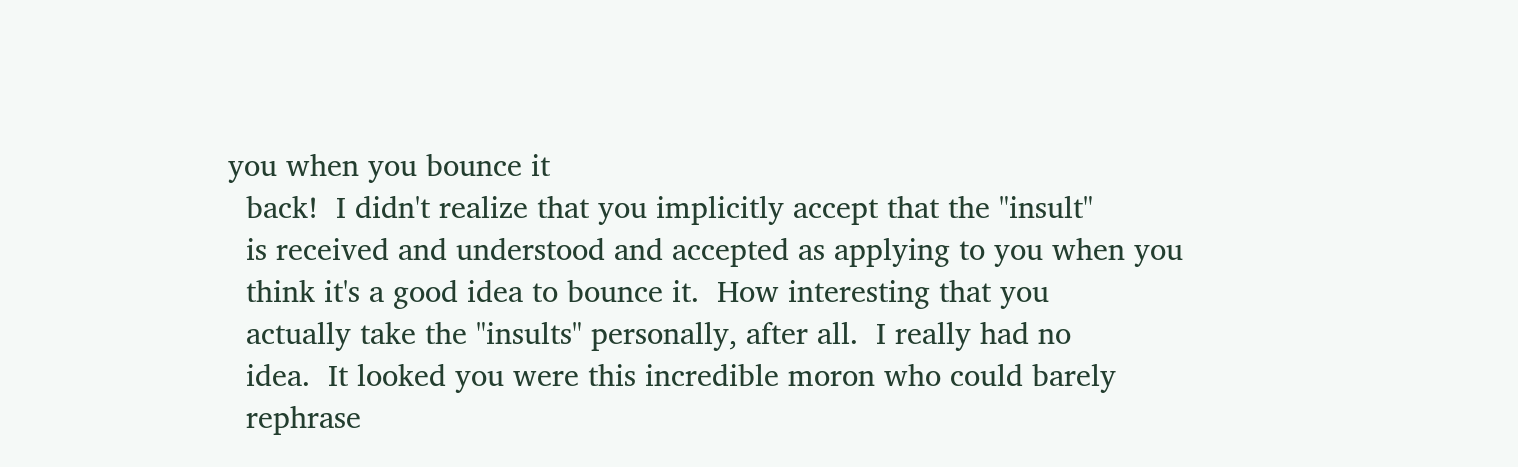you when you bounce it
  back!  I didn't realize that you implicitly accept that the "insult"
  is received and understood and accepted as applying to you when you
  think it's a good idea to bounce it.  How interesting that you
  actually take the "insults" personally, after all.  I really had no
  idea.  It looked you were this incredible moron who could barely
  rephrase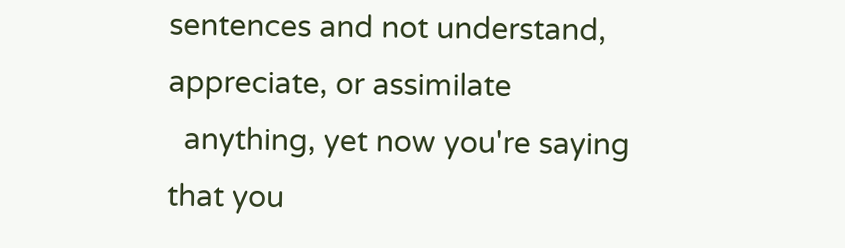sentences and not understand, appreciate, or assimilate
  anything, yet now you're saying that you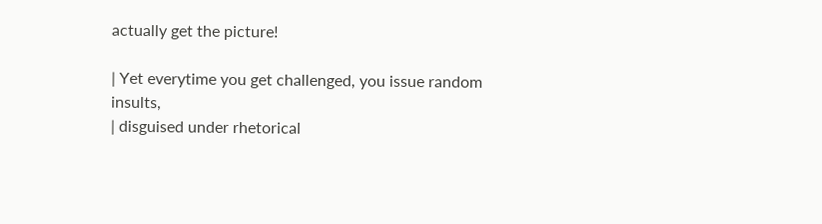actually get the picture!

| Yet everytime you get challenged, you issue random insults,
| disguised under rhetorical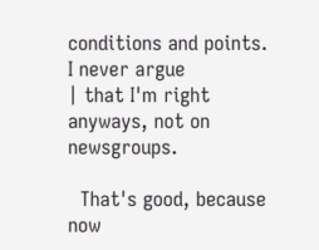conditions and points.  I never argue
| that I'm right anyways, not on newsgroups.

  That's good, because now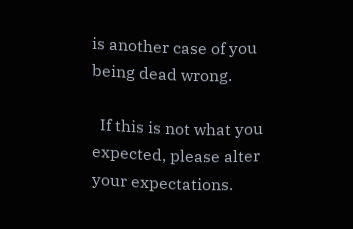is another case of you being dead wrong.

  If this is not what you expected, please alter your expectations.